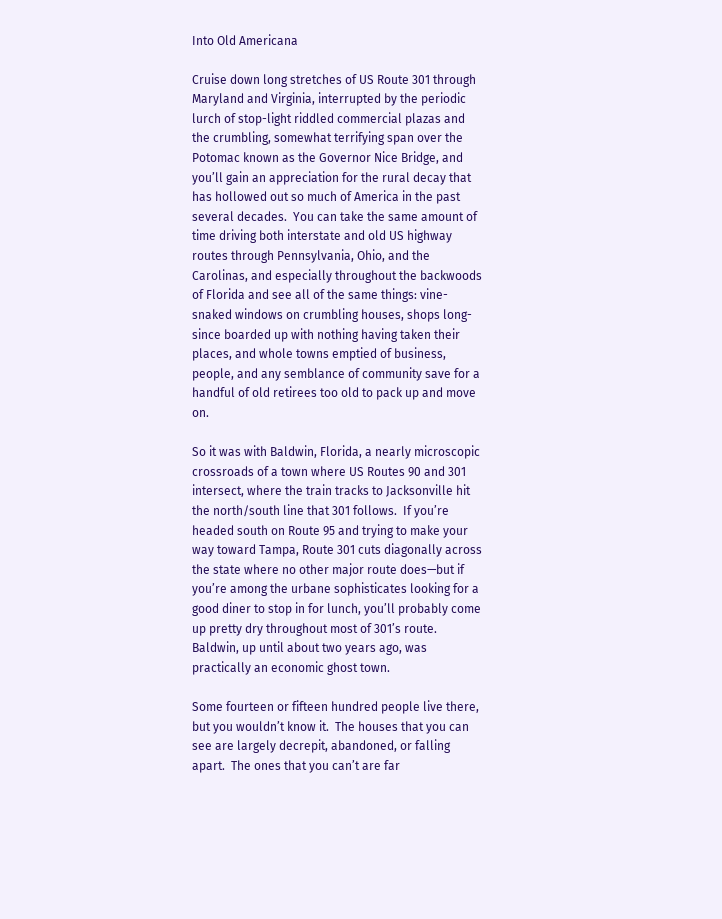Into Old Americana

Cruise down long stretches of US Route 301 through Maryland and Virginia, interrupted by the periodic lurch of stop-light riddled commercial plazas and the crumbling, somewhat terrifying span over the Potomac known as the Governor Nice Bridge, and you’ll gain an appreciation for the rural decay that has hollowed out so much of America in the past several decades.  You can take the same amount of time driving both interstate and old US highway routes through Pennsylvania, Ohio, and the Carolinas, and especially throughout the backwoods of Florida and see all of the same things: vine-snaked windows on crumbling houses, shops long-since boarded up with nothing having taken their places, and whole towns emptied of business, people, and any semblance of community save for a handful of old retirees too old to pack up and move on.

So it was with Baldwin, Florida, a nearly microscopic crossroads of a town where US Routes 90 and 301 intersect, where the train tracks to Jacksonville hit the north/south line that 301 follows.  If you’re headed south on Route 95 and trying to make your way toward Tampa, Route 301 cuts diagonally across the state where no other major route does—but if you’re among the urbane sophisticates looking for a good diner to stop in for lunch, you’ll probably come up pretty dry throughout most of 301’s route.  Baldwin, up until about two years ago, was practically an economic ghost town.

Some fourteen or fifteen hundred people live there, but you wouldn’t know it.  The houses that you can see are largely decrepit, abandoned, or falling apart.  The ones that you can’t are far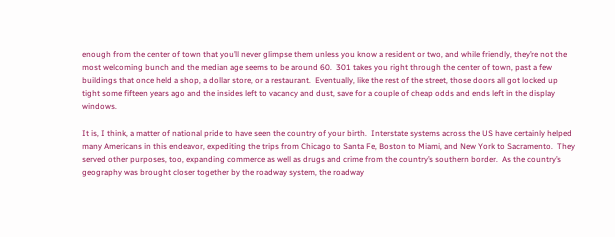enough from the center of town that you’ll never glimpse them unless you know a resident or two, and while friendly, they’re not the most welcoming bunch and the median age seems to be around 60.  301 takes you right through the center of town, past a few buildings that once held a shop, a dollar store, or a restaurant.  Eventually, like the rest of the street, those doors all got locked up tight some fifteen years ago and the insides left to vacancy and dust, save for a couple of cheap odds and ends left in the display windows.

It is, I think, a matter of national pride to have seen the country of your birth.  Interstate systems across the US have certainly helped many Americans in this endeavor, expediting the trips from Chicago to Santa Fe, Boston to Miami, and New York to Sacramento.  They served other purposes, too, expanding commerce as well as drugs and crime from the country’s southern border.  As the country’s geography was brought closer together by the roadway system, the roadway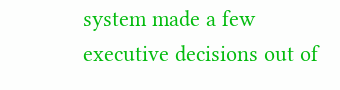system made a few executive decisions out of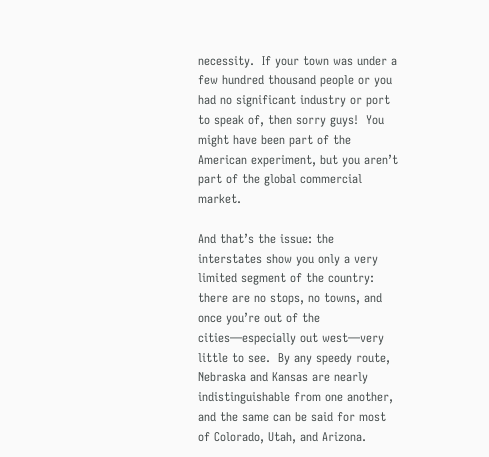necessity.  If your town was under a few hundred thousand people or you had no significant industry or port to speak of, then sorry guys!  You might have been part of the American experiment, but you aren’t part of the global commercial market.

And that’s the issue: the interstates show you only a very limited segment of the country: there are no stops, no towns, and once you’re out of the cities—especially out west—very little to see.  By any speedy route, Nebraska and Kansas are nearly indistinguishable from one another, and the same can be said for most of Colorado, Utah, and Arizona.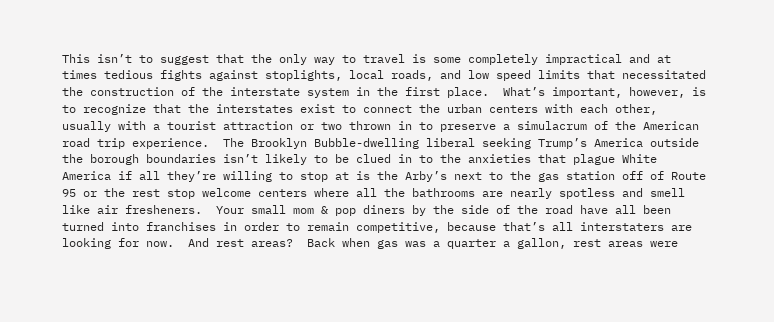This isn’t to suggest that the only way to travel is some completely impractical and at times tedious fights against stoplights, local roads, and low speed limits that necessitated the construction of the interstate system in the first place.  What’s important, however, is to recognize that the interstates exist to connect the urban centers with each other, usually with a tourist attraction or two thrown in to preserve a simulacrum of the American road trip experience.  The Brooklyn Bubble-dwelling liberal seeking Trump’s America outside the borough boundaries isn’t likely to be clued in to the anxieties that plague White America if all they’re willing to stop at is the Arby’s next to the gas station off of Route 95 or the rest stop welcome centers where all the bathrooms are nearly spotless and smell like air fresheners.  Your small mom & pop diners by the side of the road have all been turned into franchises in order to remain competitive, because that’s all interstaters are looking for now.  And rest areas?  Back when gas was a quarter a gallon, rest areas were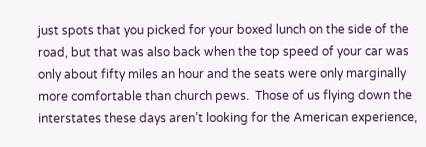just spots that you picked for your boxed lunch on the side of the road, but that was also back when the top speed of your car was only about fifty miles an hour and the seats were only marginally more comfortable than church pews.  Those of us flying down the interstates these days aren’t looking for the American experience,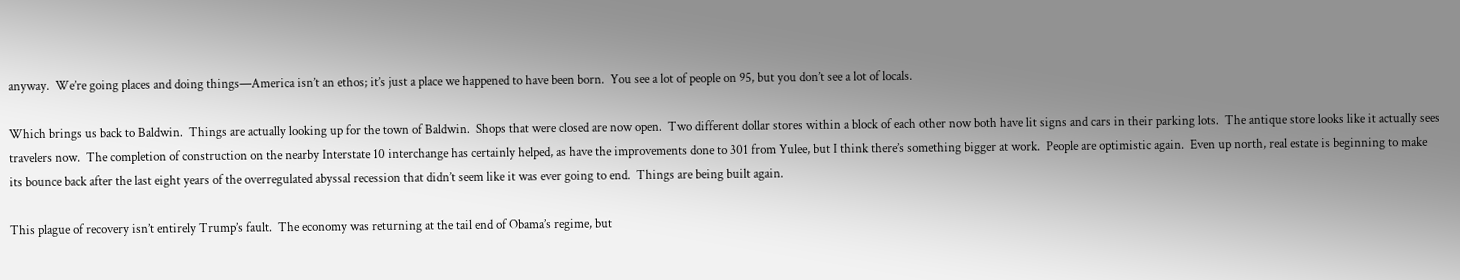anyway.  We’re going places and doing things—America isn’t an ethos; it’s just a place we happened to have been born.  You see a lot of people on 95, but you don’t see a lot of locals.

Which brings us back to Baldwin.  Things are actually looking up for the town of Baldwin.  Shops that were closed are now open.  Two different dollar stores within a block of each other now both have lit signs and cars in their parking lots.  The antique store looks like it actually sees travelers now.  The completion of construction on the nearby Interstate 10 interchange has certainly helped, as have the improvements done to 301 from Yulee, but I think there’s something bigger at work.  People are optimistic again.  Even up north, real estate is beginning to make its bounce back after the last eight years of the overregulated abyssal recession that didn’t seem like it was ever going to end.  Things are being built again.

This plague of recovery isn’t entirely Trump’s fault.  The economy was returning at the tail end of Obama’s regime, but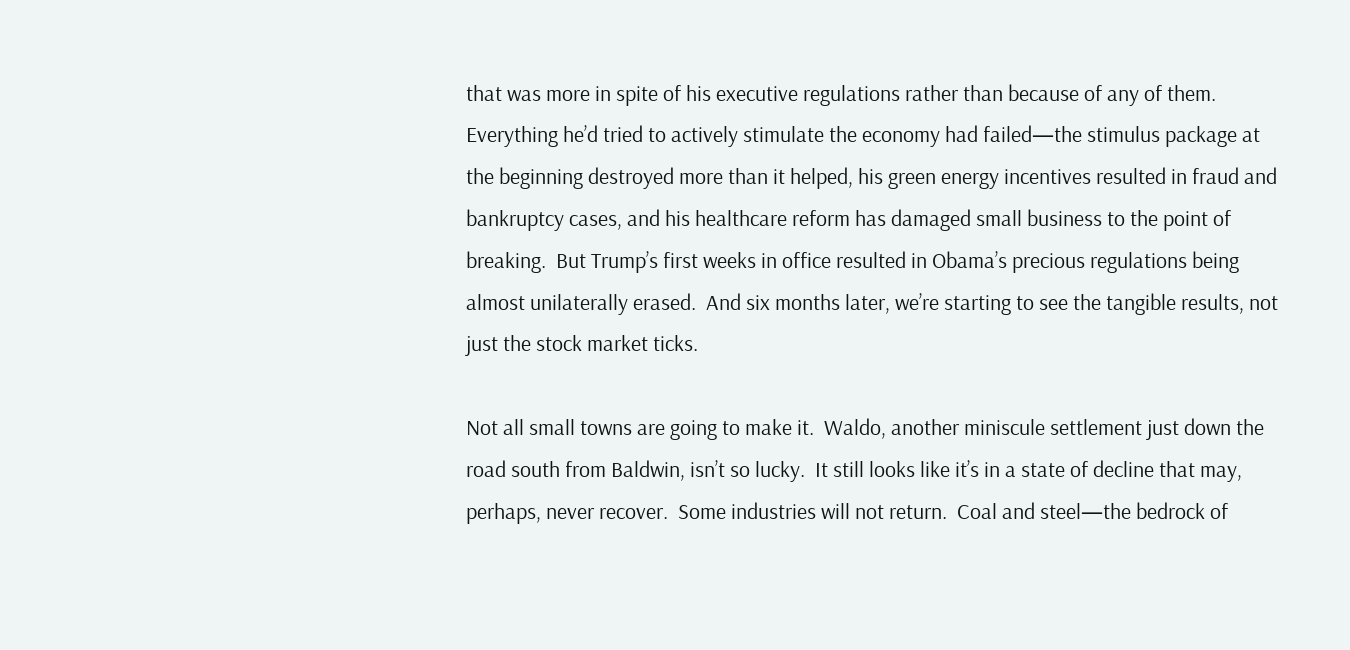that was more in spite of his executive regulations rather than because of any of them.  Everything he’d tried to actively stimulate the economy had failed—the stimulus package at the beginning destroyed more than it helped, his green energy incentives resulted in fraud and bankruptcy cases, and his healthcare reform has damaged small business to the point of breaking.  But Trump’s first weeks in office resulted in Obama’s precious regulations being almost unilaterally erased.  And six months later, we’re starting to see the tangible results, not just the stock market ticks.

Not all small towns are going to make it.  Waldo, another miniscule settlement just down the road south from Baldwin, isn’t so lucky.  It still looks like it’s in a state of decline that may, perhaps, never recover.  Some industries will not return.  Coal and steel—the bedrock of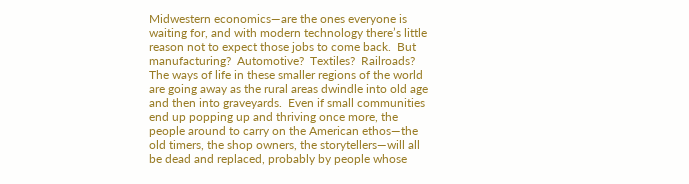Midwestern economics—are the ones everyone is waiting for, and with modern technology there’s little reason not to expect those jobs to come back.  But manufacturing?  Automotive?  Textiles?  Railroads?  The ways of life in these smaller regions of the world are going away as the rural areas dwindle into old age and then into graveyards.  Even if small communities end up popping up and thriving once more, the people around to carry on the American ethos—the old timers, the shop owners, the storytellers—will all be dead and replaced, probably by people whose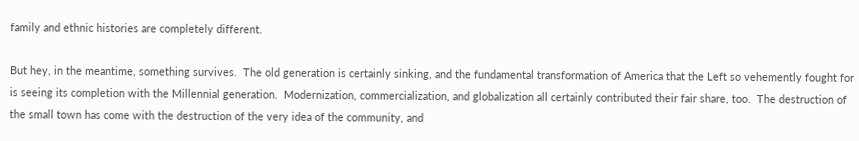family and ethnic histories are completely different.

But hey, in the meantime, something survives.  The old generation is certainly sinking, and the fundamental transformation of America that the Left so vehemently fought for is seeing its completion with the Millennial generation.  Modernization, commercialization, and globalization all certainly contributed their fair share, too.  The destruction of the small town has come with the destruction of the very idea of the community, and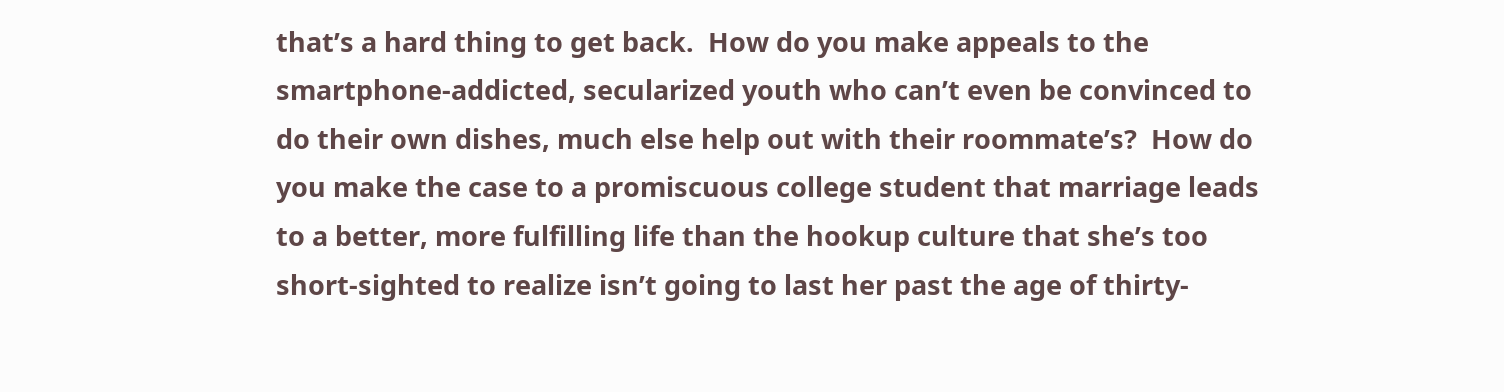that’s a hard thing to get back.  How do you make appeals to the smartphone-addicted, secularized youth who can’t even be convinced to do their own dishes, much else help out with their roommate’s?  How do you make the case to a promiscuous college student that marriage leads to a better, more fulfilling life than the hookup culture that she’s too short-sighted to realize isn’t going to last her past the age of thirty-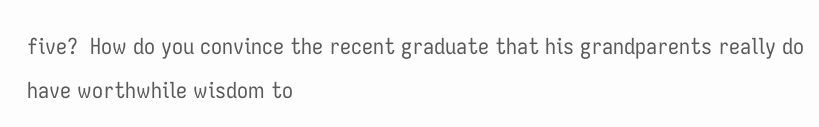five?  How do you convince the recent graduate that his grandparents really do have worthwhile wisdom to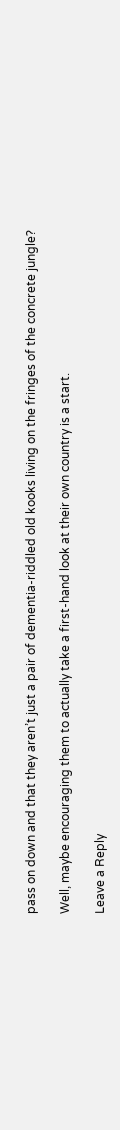pass on down and that they aren’t just a pair of dementia-riddled old kooks living on the fringes of the concrete jungle?

Well, maybe encouraging them to actually take a first-hand look at their own country is a start.

Leave a Reply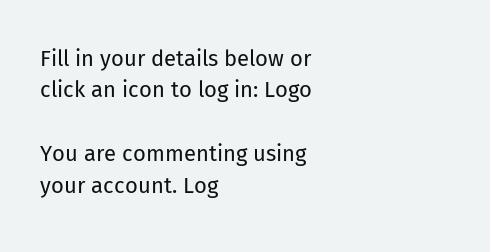Fill in your details below or click an icon to log in: Logo

You are commenting using your account. Log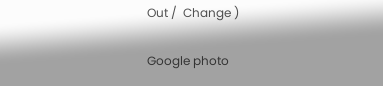Out /  Change )

Google photo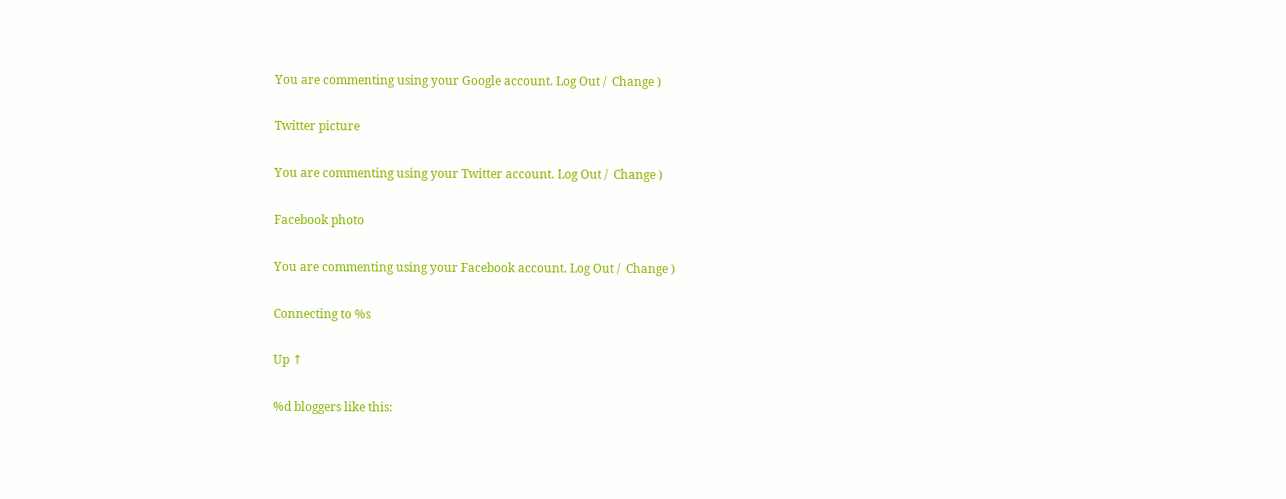You are commenting using your Google account. Log Out /  Change )

Twitter picture

You are commenting using your Twitter account. Log Out /  Change )

Facebook photo

You are commenting using your Facebook account. Log Out /  Change )

Connecting to %s

Up ↑

%d bloggers like this: